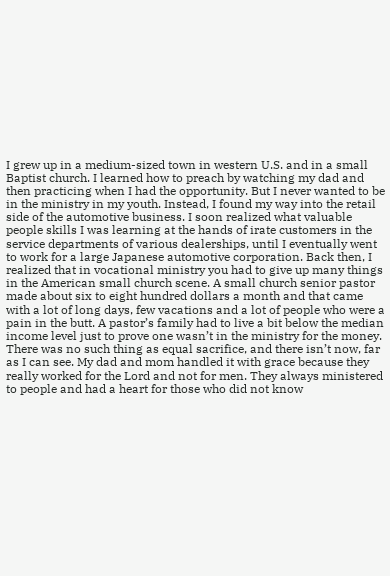I grew up in a medium-sized town in western U.S. and in a small Baptist church. I learned how to preach by watching my dad and then practicing when I had the opportunity. But I never wanted to be in the ministry in my youth. Instead, I found my way into the retail side of the automotive business. I soon realized what valuable people skills I was learning at the hands of irate customers in the service departments of various dealerships, until I eventually went to work for a large Japanese automotive corporation. Back then, I realized that in vocational ministry you had to give up many things in the American small church scene. A small church senior pastor made about six to eight hundred dollars a month and that came with a lot of long days, few vacations and a lot of people who were a pain in the butt. A pastor’s family had to live a bit below the median income level just to prove one wasn’t in the ministry for the money. There was no such thing as equal sacrifice, and there isn’t now, far as I can see. My dad and mom handled it with grace because they really worked for the Lord and not for men. They always ministered to people and had a heart for those who did not know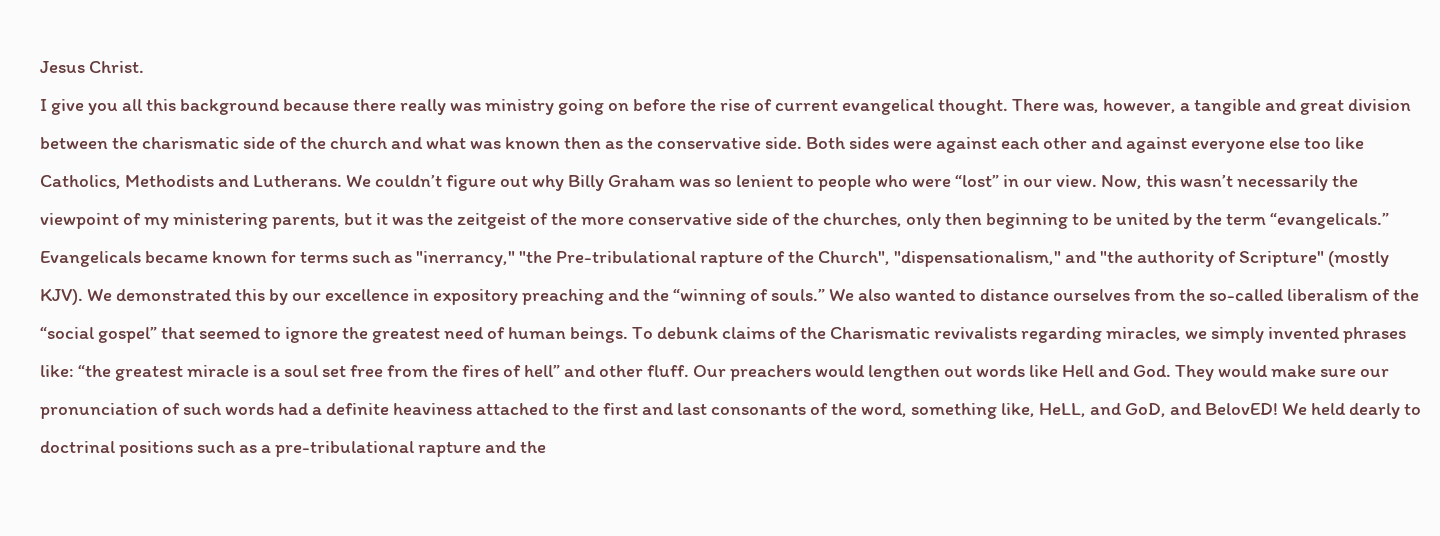Jesus Christ.
I give you all this background because there really was ministry going on before the rise of current evangelical thought. There was, however, a tangible and great division between the charismatic side of the church and what was known then as the conservative side. Both sides were against each other and against everyone else too like Catholics, Methodists and Lutherans. We couldn’t figure out why Billy Graham was so lenient to people who were “lost” in our view. Now, this wasn’t necessarily the viewpoint of my ministering parents, but it was the zeitgeist of the more conservative side of the churches, only then beginning to be united by the term “evangelicals.”
Evangelicals became known for terms such as "inerrancy," "the Pre-tribulational rapture of the Church", "dispensationalism," and "the authority of Scripture" (mostly KJV). We demonstrated this by our excellence in expository preaching and the “winning of souls.” We also wanted to distance ourselves from the so-called liberalism of the “social gospel” that seemed to ignore the greatest need of human beings. To debunk claims of the Charismatic revivalists regarding miracles, we simply invented phrases like: “the greatest miracle is a soul set free from the fires of hell” and other fluff. Our preachers would lengthen out words like Hell and God. They would make sure our pronunciation of such words had a definite heaviness attached to the first and last consonants of the word, something like, HeLL, and GoD, and BelovED! We held dearly to doctrinal positions such as a pre-tribulational rapture and the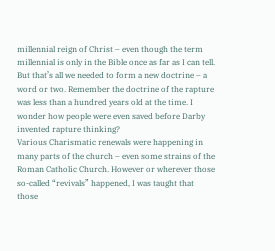millennial reign of Christ – even though the term millennial is only in the Bible once as far as I can tell. But that’s all we needed to form a new doctrine – a word or two. Remember the doctrine of the rapture was less than a hundred years old at the time. I wonder how people were even saved before Darby invented rapture thinking?
Various Charismatic renewals were happening in many parts of the church – even some strains of the Roman Catholic Church. However or wherever those so-called “revivals” happened, I was taught that those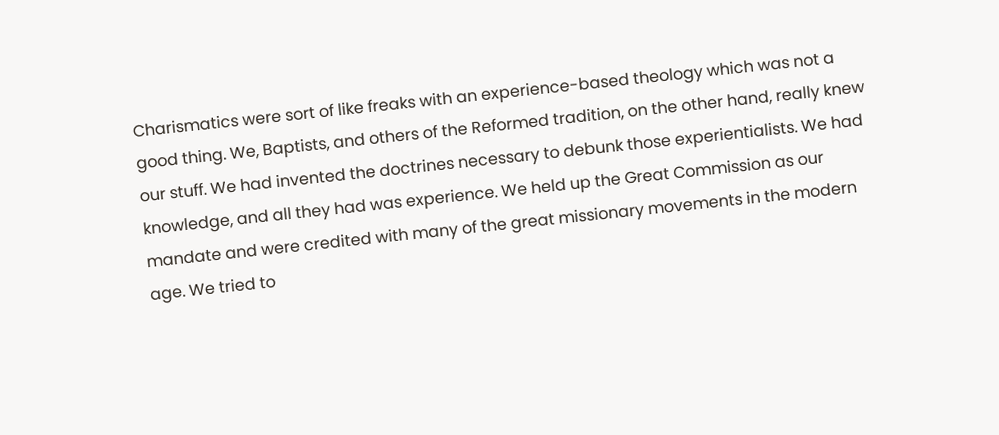Charismatics were sort of like freaks with an experience-based theology which was not a good thing. We, Baptists, and others of the Reformed tradition, on the other hand, really knew our stuff. We had invented the doctrines necessary to debunk those experientialists. We had knowledge, and all they had was experience. We held up the Great Commission as our mandate and were credited with many of the great missionary movements in the modern age. We tried to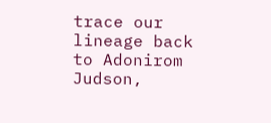trace our lineage back to Adonirom Judson,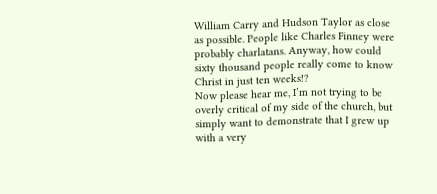William Carry and Hudson Taylor as close as possible. People like Charles Finney were probably charlatans. Anyway, how could sixty thousand people really come to know Christ in just ten weeks!?
Now please hear me, I’m not trying to be overly critical of my side of the church, but simply want to demonstrate that I grew up with a very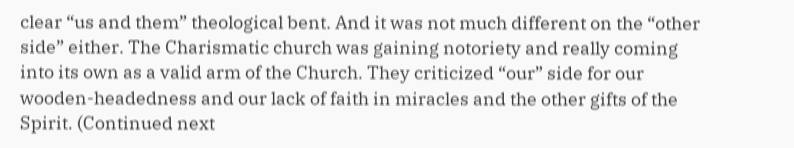clear “us and them” theological bent. And it was not much different on the “other side” either. The Charismatic church was gaining notoriety and really coming into its own as a valid arm of the Church. They criticized “our” side for our wooden-headedness and our lack of faith in miracles and the other gifts of the Spirit. (Continued next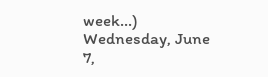week...)
Wednesday, June 7,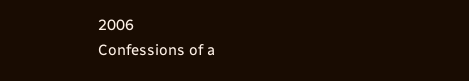2006
Confessions of a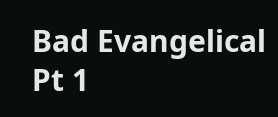Bad Evangelical Pt 1